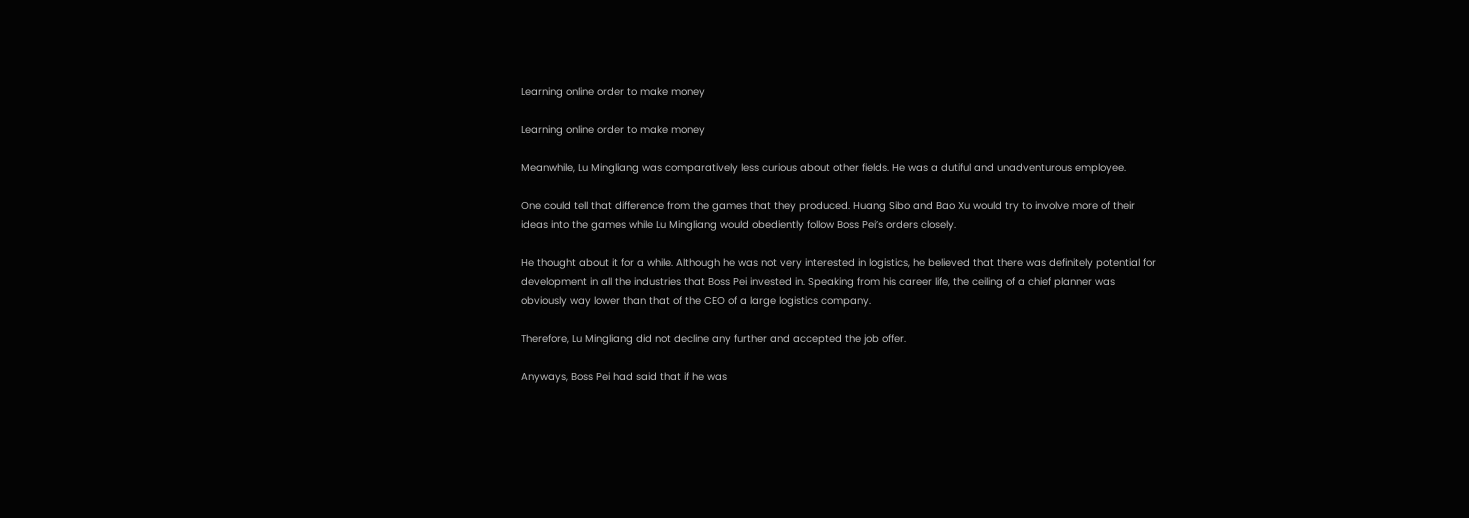Learning online order to make money

Learning online order to make money

Meanwhile, Lu Mingliang was comparatively less curious about other fields. He was a dutiful and unadventurous employee.

One could tell that difference from the games that they produced. Huang Sibo and Bao Xu would try to involve more of their ideas into the games while Lu Mingliang would obediently follow Boss Pei’s orders closely.

He thought about it for a while. Although he was not very interested in logistics, he believed that there was definitely potential for development in all the industries that Boss Pei invested in. Speaking from his career life, the ceiling of a chief planner was obviously way lower than that of the CEO of a large logistics company.

Therefore, Lu Mingliang did not decline any further and accepted the job offer.

Anyways, Boss Pei had said that if he was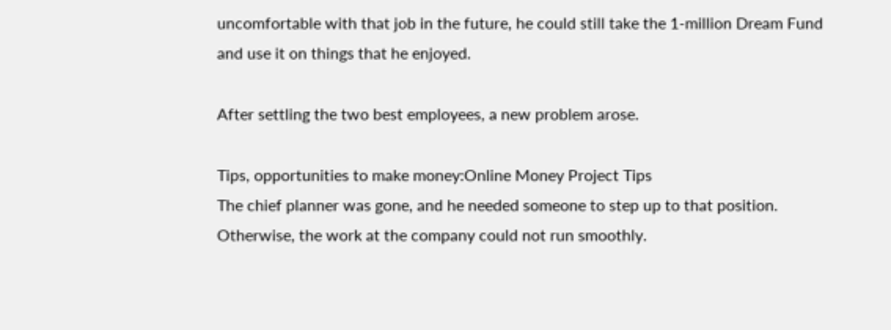uncomfortable with that job in the future, he could still take the 1-million Dream Fund and use it on things that he enjoyed.

After settling the two best employees, a new problem arose.

Tips, opportunities to make money:Online Money Project Tips
The chief planner was gone, and he needed someone to step up to that position. Otherwise, the work at the company could not run smoothly.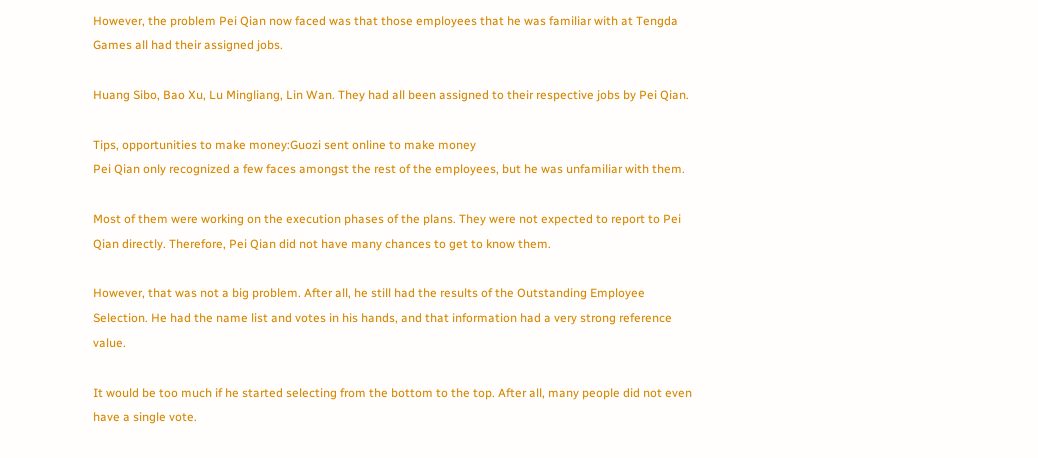However, the problem Pei Qian now faced was that those employees that he was familiar with at Tengda Games all had their assigned jobs.

Huang Sibo, Bao Xu, Lu Mingliang, Lin Wan. They had all been assigned to their respective jobs by Pei Qian.

Tips, opportunities to make money:Guozi sent online to make money
Pei Qian only recognized a few faces amongst the rest of the employees, but he was unfamiliar with them.

Most of them were working on the execution phases of the plans. They were not expected to report to Pei Qian directly. Therefore, Pei Qian did not have many chances to get to know them.

However, that was not a big problem. After all, he still had the results of the Outstanding Employee Selection. He had the name list and votes in his hands, and that information had a very strong reference value.

It would be too much if he started selecting from the bottom to the top. After all, many people did not even have a single vote.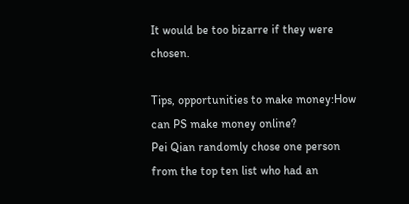It would be too bizarre if they were chosen.

Tips, opportunities to make money:How can PS make money online?
Pei Qian randomly chose one person from the top ten list who had an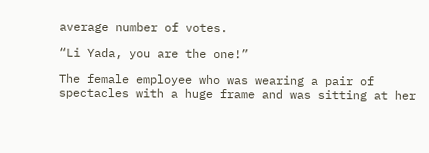average number of votes.

“Li Yada, you are the one!”

The female employee who was wearing a pair of spectacles with a huge frame and was sitting at her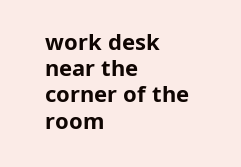work desk near the corner of the room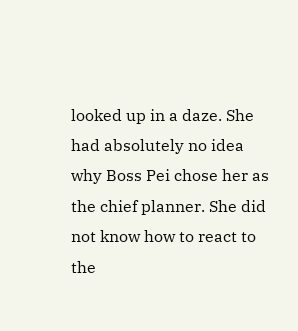looked up in a daze. She had absolutely no idea why Boss Pei chose her as the chief planner. She did not know how to react to the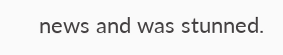news and was stunned.